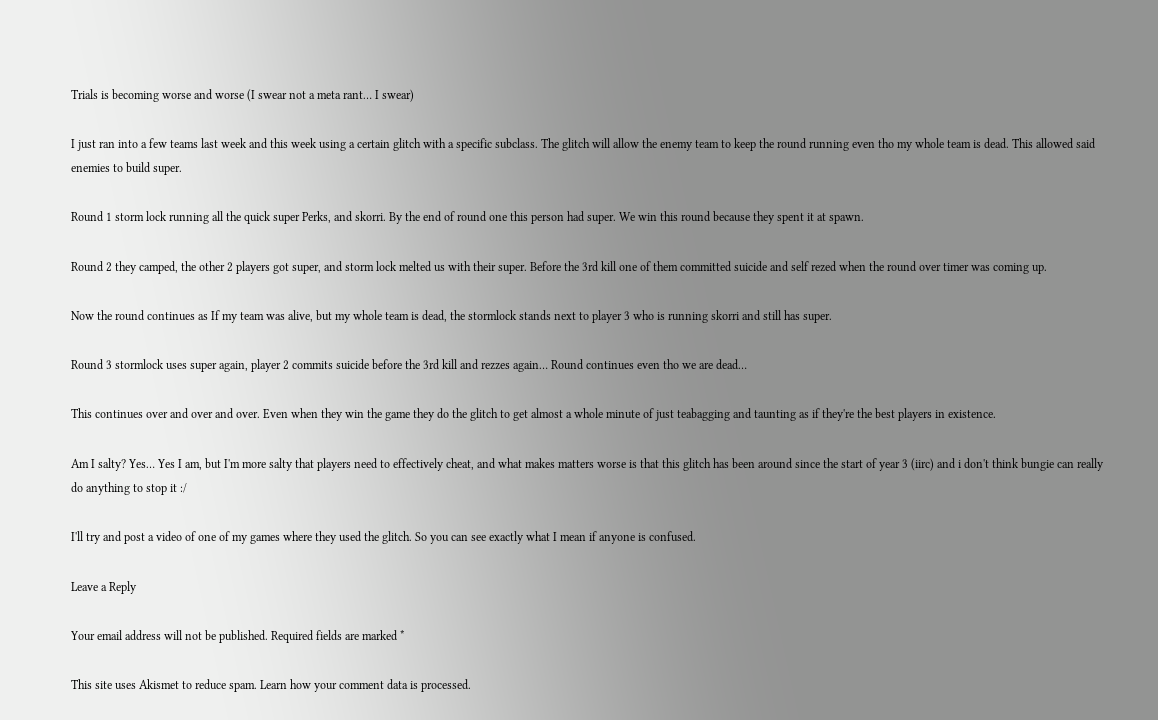Trials is becoming worse and worse (I swear not a meta rant… I swear)

I just ran into a few teams last week and this week using a certain glitch with a specific subclass. The glitch will allow the enemy team to keep the round running even tho my whole team is dead. This allowed said enemies to build super.

Round 1 storm lock running all the quick super Perks, and skorri. By the end of round one this person had super. We win this round because they spent it at spawn.

Round 2 they camped, the other 2 players got super, and storm lock melted us with their super. Before the 3rd kill one of them committed suicide and self rezed when the round over timer was coming up.

Now the round continues as If my team was alive, but my whole team is dead, the stormlock stands next to player 3 who is running skorri and still has super.

Round 3 stormlock uses super again, player 2 commits suicide before the 3rd kill and rezzes again… Round continues even tho we are dead…

This continues over and over and over. Even when they win the game they do the glitch to get almost a whole minute of just teabagging and taunting as if they're the best players in existence.

Am I salty? Yes… Yes I am, but I'm more salty that players need to effectively cheat, and what makes matters worse is that this glitch has been around since the start of year 3 (iirc) and i don't think bungie can really do anything to stop it :/

I'll try and post a video of one of my games where they used the glitch. So you can see exactly what I mean if anyone is confused.

Leave a Reply

Your email address will not be published. Required fields are marked *

This site uses Akismet to reduce spam. Learn how your comment data is processed.